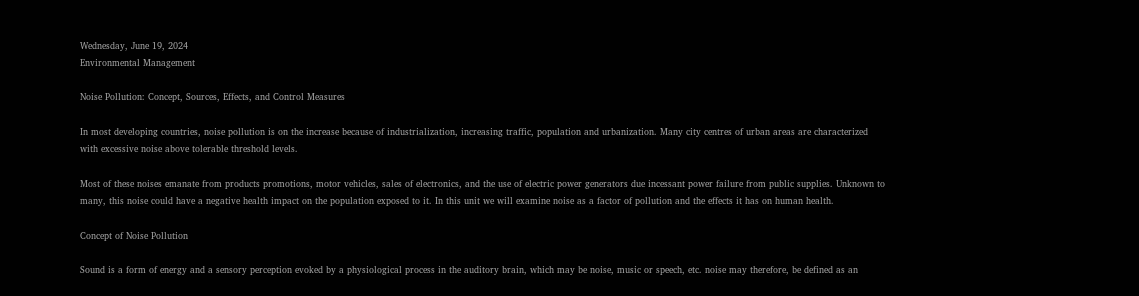Wednesday, June 19, 2024
Environmental Management

Noise Pollution: Concept, Sources, Effects, and Control Measures

In most developing countries, noise pollution is on the increase because of industrialization, increasing traffic, population and urbanization. Many city centres of urban areas are characterized with excessive noise above tolerable threshold levels.

Most of these noises emanate from products promotions, motor vehicles, sales of electronics, and the use of electric power generators due incessant power failure from public supplies. Unknown to many, this noise could have a negative health impact on the population exposed to it. In this unit we will examine noise as a factor of pollution and the effects it has on human health.

Concept of Noise Pollution

Sound is a form of energy and a sensory perception evoked by a physiological process in the auditory brain, which may be noise, music or speech, etc. noise may therefore, be defined as an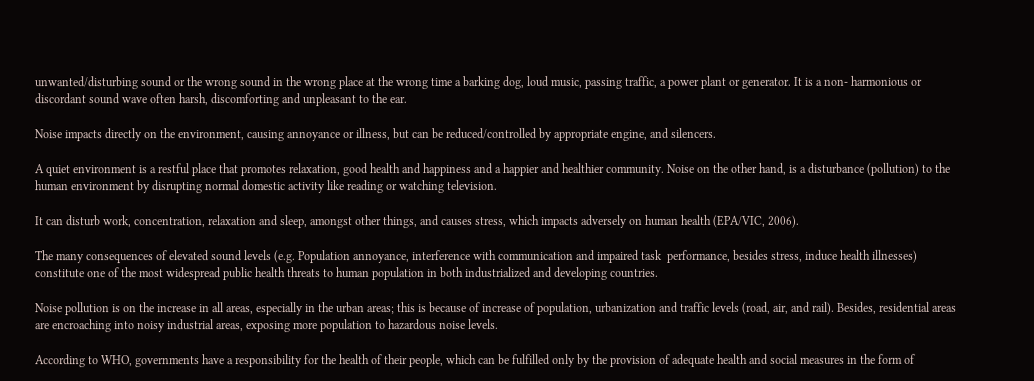unwanted/disturbing sound or the wrong sound in the wrong place at the wrong time a barking dog, loud music, passing traffic, a power plant or generator. It is a non- harmonious or discordant sound wave often harsh, discomforting and unpleasant to the ear.

Noise impacts directly on the environment, causing annoyance or illness, but can be reduced/controlled by appropriate engine, and silencers.

A quiet environment is a restful place that promotes relaxation, good health and happiness and a happier and healthier community. Noise on the other hand, is a disturbance (pollution) to the human environment by disrupting normal domestic activity like reading or watching television.

It can disturb work, concentration, relaxation and sleep, amongst other things, and causes stress, which impacts adversely on human health (EPA/VIC, 2006).

The many consequences of elevated sound levels (e.g. Population annoyance, interference with communication and impaired task  performance, besides stress, induce health illnesses) constitute one of the most widespread public health threats to human population in both industrialized and developing countries.

Noise pollution is on the increase in all areas, especially in the urban areas; this is because of increase of population, urbanization and traffic levels (road, air, and rail). Besides, residential areas are encroaching into noisy industrial areas, exposing more population to hazardous noise levels.

According to WHO, governments have a responsibility for the health of their people, which can be fulfilled only by the provision of adequate health and social measures in the form of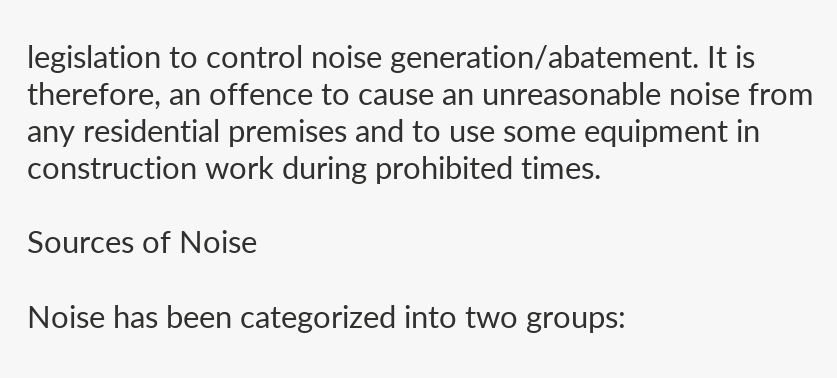legislation to control noise generation/abatement. It is therefore, an offence to cause an unreasonable noise from any residential premises and to use some equipment in construction work during prohibited times.

Sources of Noise

Noise has been categorized into two groups: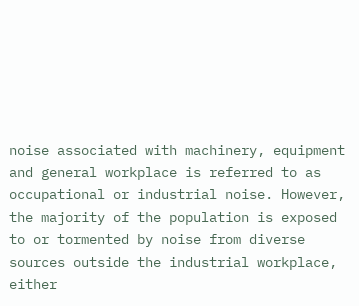noise associated with machinery, equipment and general workplace is referred to as occupational or industrial noise. However, the majority of the population is exposed to or tormented by noise from diverse sources outside the industrial workplace, either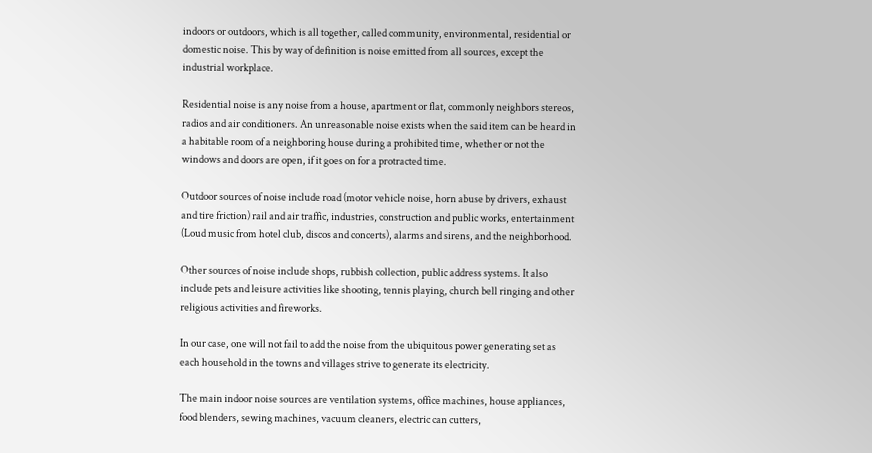indoors or outdoors, which is all together, called community, environmental, residential or domestic noise. This by way of definition is noise emitted from all sources, except the industrial workplace.

Residential noise is any noise from a house, apartment or flat, commonly neighbors stereos, radios and air conditioners. An unreasonable noise exists when the said item can be heard in a habitable room of a neighboring house during a prohibited time, whether or not the windows and doors are open, if it goes on for a protracted time.

Outdoor sources of noise include road (motor vehicle noise, horn abuse by drivers, exhaust and tire friction) rail and air traffic, industries, construction and public works, entertainment (Loud music from hotel club, discos and concerts), alarms and sirens, and the neighborhood.

Other sources of noise include shops, rubbish collection, public address systems. It also include pets and leisure activities like shooting, tennis playing, church bell ringing and other religious activities and fireworks.

In our case, one will not fail to add the noise from the ubiquitous power generating set as each household in the towns and villages strive to generate its electricity.

The main indoor noise sources are ventilation systems, office machines, house appliances, food blenders, sewing machines, vacuum cleaners, electric can cutters,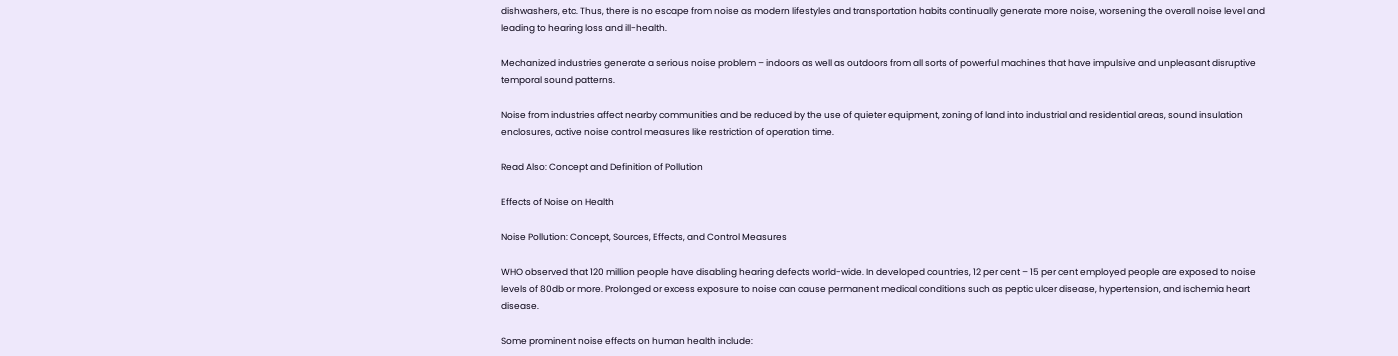dishwashers, etc. Thus, there is no escape from noise as modern lifestyles and transportation habits continually generate more noise, worsening the overall noise level and leading to hearing loss and ill-health.

Mechanized industries generate a serious noise problem – indoors as well as outdoors from all sorts of powerful machines that have impulsive and unpleasant disruptive temporal sound patterns.

Noise from industries affect nearby communities and be reduced by the use of quieter equipment, zoning of land into industrial and residential areas, sound insulation enclosures, active noise control measures like restriction of operation time.

Read Also: Concept and Definition of Pollution

Effects of Noise on Health

Noise Pollution: Concept, Sources, Effects, and Control Measures

WHO observed that 120 million people have disabling hearing defects world-wide. In developed countries, 12 per cent – 15 per cent employed people are exposed to noise levels of 80db or more. Prolonged or excess exposure to noise can cause permanent medical conditions such as peptic ulcer disease, hypertension, and ischemia heart disease.

Some prominent noise effects on human health include: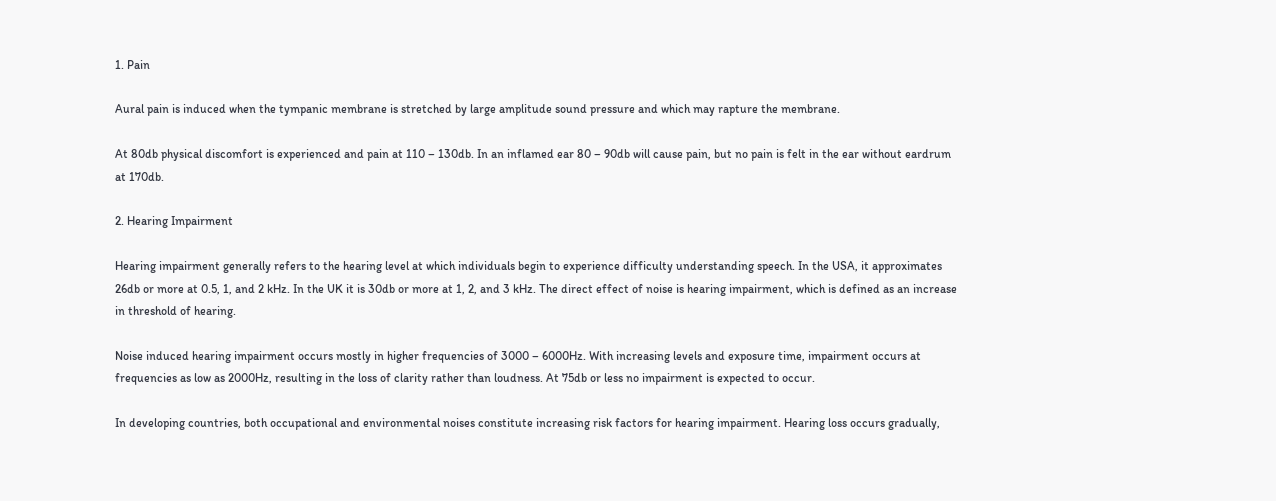1. Pain

Aural pain is induced when the tympanic membrane is stretched by large amplitude sound pressure and which may rapture the membrane.

At 80db physical discomfort is experienced and pain at 110 – 130db. In an inflamed ear 80 – 90db will cause pain, but no pain is felt in the ear without eardrum at 170db.

2. Hearing Impairment

Hearing impairment generally refers to the hearing level at which individuals begin to experience difficulty understanding speech. In the USA, it approximates 26db or more at 0.5, 1, and 2 kHz. In the UK it is 30db or more at 1, 2, and 3 kHz. The direct effect of noise is hearing impairment, which is defined as an increase in threshold of hearing.

Noise induced hearing impairment occurs mostly in higher frequencies of 3000 – 6000Hz. With increasing levels and exposure time, impairment occurs at frequencies as low as 2000Hz, resulting in the loss of clarity rather than loudness. At 75db or less no impairment is expected to occur.

In developing countries, both occupational and environmental noises constitute increasing risk factors for hearing impairment. Hearing loss occurs gradually,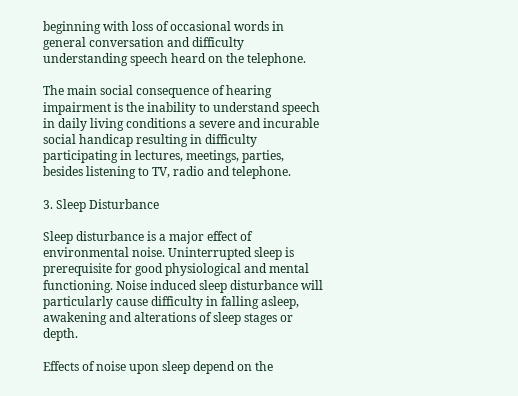beginning with loss of occasional words in general conversation and difficulty understanding speech heard on the telephone.

The main social consequence of hearing impairment is the inability to understand speech in daily living conditions a severe and incurable social handicap resulting in difficulty participating in lectures, meetings, parties, besides listening to TV, radio and telephone.

3. Sleep Disturbance

Sleep disturbance is a major effect of environmental noise. Uninterrupted sleep is prerequisite for good physiological and mental functioning. Noise induced sleep disturbance will particularly cause difficulty in falling asleep, awakening and alterations of sleep stages or depth.

Effects of noise upon sleep depend on the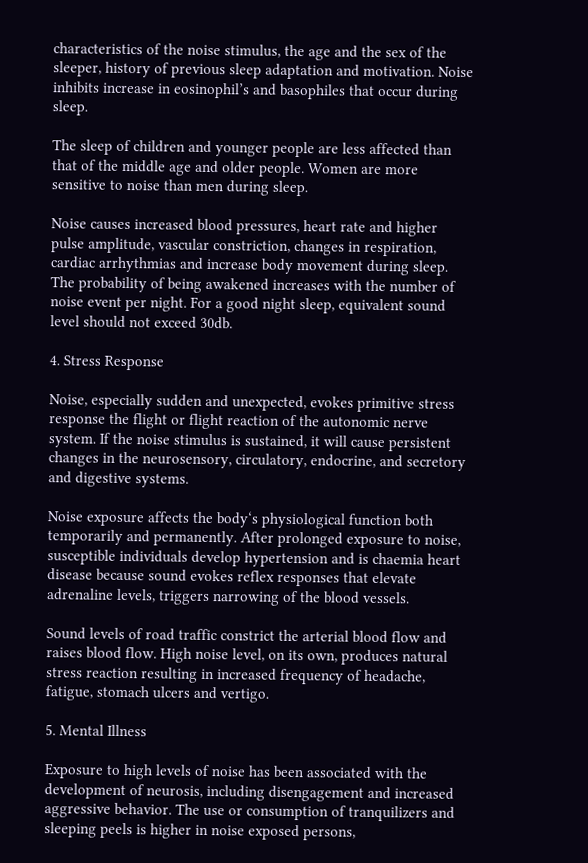characteristics of the noise stimulus, the age and the sex of the sleeper, history of previous sleep adaptation and motivation. Noise inhibits increase in eosinophil’s and basophiles that occur during sleep.

The sleep of children and younger people are less affected than that of the middle age and older people. Women are more sensitive to noise than men during sleep.

Noise causes increased blood pressures, heart rate and higher pulse amplitude, vascular constriction, changes in respiration, cardiac arrhythmias and increase body movement during sleep. The probability of being awakened increases with the number of noise event per night. For a good night sleep, equivalent sound level should not exceed 30db.

4. Stress Response

Noise, especially sudden and unexpected, evokes primitive stress  response the flight or flight reaction of the autonomic nerve system. If the noise stimulus is sustained, it will cause persistent changes in the neurosensory, circulatory, endocrine, and secretory and digestive systems.

Noise exposure affects the body‘s physiological function both temporarily and permanently. After prolonged exposure to noise, susceptible individuals develop hypertension and is chaemia heart disease because sound evokes reflex responses that elevate adrenaline levels, triggers narrowing of the blood vessels.

Sound levels of road traffic constrict the arterial blood flow and raises blood flow. High noise level, on its own, produces natural stress reaction resulting in increased frequency of headache, fatigue, stomach ulcers and vertigo.

5. Mental Illness

Exposure to high levels of noise has been associated with the development of neurosis, including disengagement and increased aggressive behavior. The use or consumption of tranquilizers and sleeping peels is higher in noise exposed persons,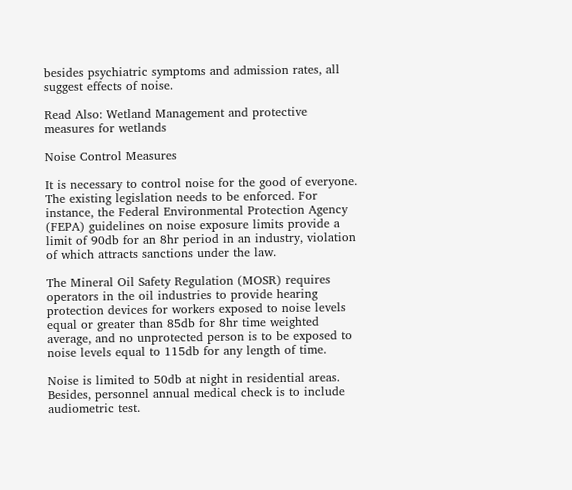besides psychiatric symptoms and admission rates, all suggest effects of noise.

Read Also: Wetland Management and protective measures for wetlands

Noise Control Measures

It is necessary to control noise for the good of everyone. The existing legislation needs to be enforced. For instance, the Federal Environmental Protection Agency (FEPA) guidelines on noise exposure limits provide a limit of 90db for an 8hr period in an industry, violation of which attracts sanctions under the law.

The Mineral Oil Safety Regulation (MOSR) requires operators in the oil industries to provide hearing protection devices for workers exposed to noise levels equal or greater than 85db for 8hr time weighted average, and no unprotected person is to be exposed to noise levels equal to 115db for any length of time.

Noise is limited to 50db at night in residential areas. Besides, personnel annual medical check is to include audiometric test.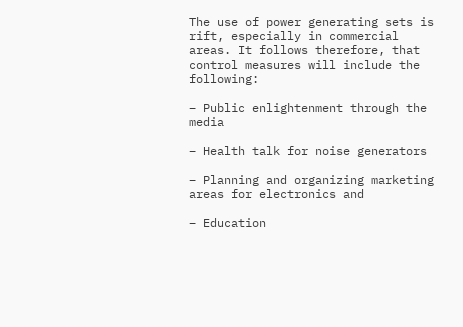The use of power generating sets is rift, especially in commercial areas. It follows therefore, that control measures will include the following:

– Public enlightenment through the media

– Health talk for noise generators

– Planning and organizing marketing areas for electronics and

– Education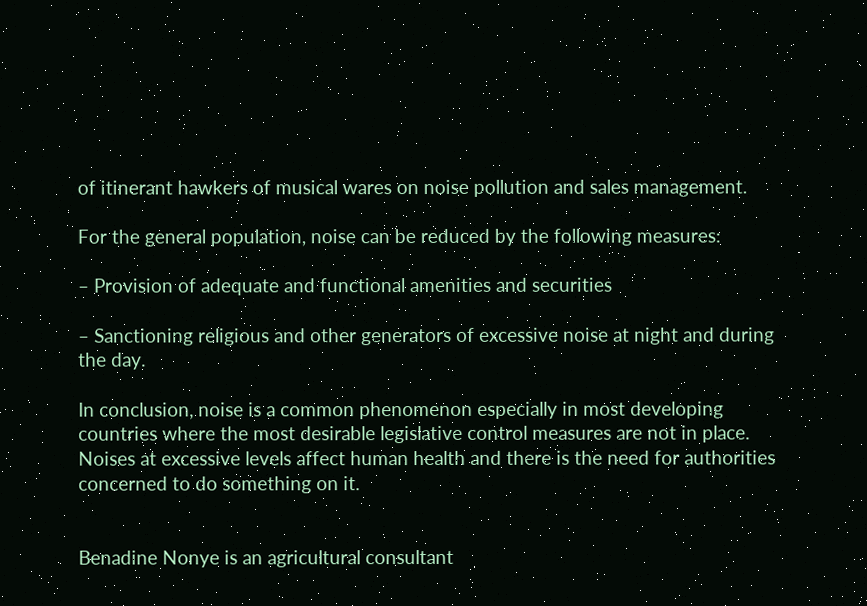of itinerant hawkers of musical wares on noise pollution and sales management.

For the general population, noise can be reduced by the following measures:

– Provision of adequate and functional amenities and securities

– Sanctioning religious and other generators of excessive noise at night and during the day.

In conclusion, noise is a common phenomenon especially in most developing countries where the most desirable legislative control measures are not in place. Noises at excessive levels affect human health and there is the need for authorities concerned to do something on it.


Benadine Nonye is an agricultural consultant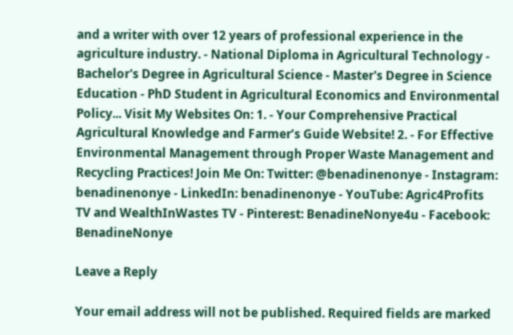and a writer with over 12 years of professional experience in the agriculture industry. - National Diploma in Agricultural Technology - Bachelor's Degree in Agricultural Science - Master's Degree in Science Education - PhD Student in Agricultural Economics and Environmental Policy... Visit My Websites On: 1. - Your Comprehensive Practical Agricultural Knowledge and Farmer’s Guide Website! 2. - For Effective Environmental Management through Proper Waste Management and Recycling Practices! Join Me On: Twitter: @benadinenonye - Instagram: benadinenonye - LinkedIn: benadinenonye - YouTube: Agric4Profits TV and WealthInWastes TV - Pinterest: BenadineNonye4u - Facebook: BenadineNonye

Leave a Reply

Your email address will not be published. Required fields are marked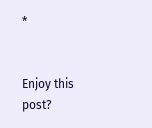*


Enjoy this post?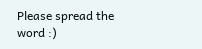Please spread the word :)